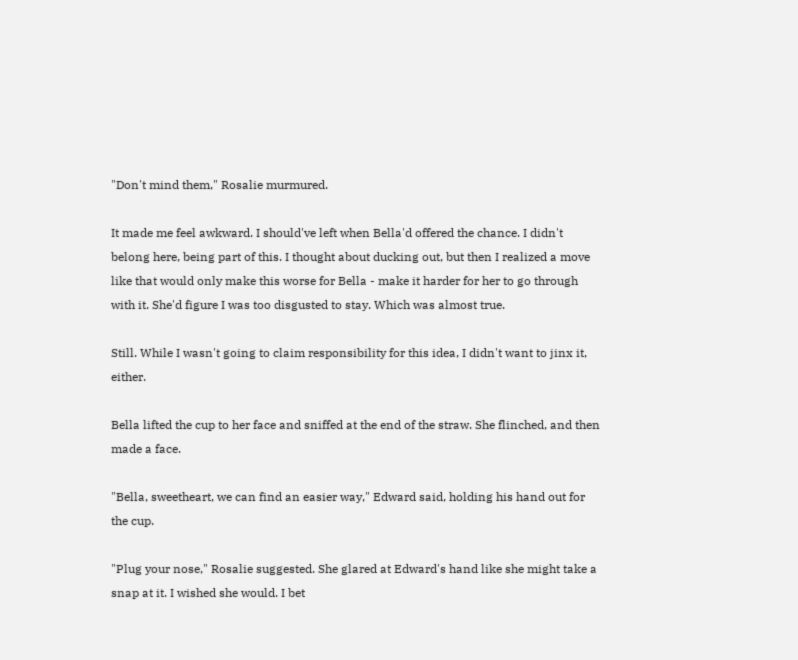"Don't mind them," Rosalie murmured.

It made me feel awkward. I should've left when Bella'd offered the chance. I didn't belong here, being part of this. I thought about ducking out, but then I realized a move like that would only make this worse for Bella - make it harder for her to go through with it. She'd figure I was too disgusted to stay. Which was almost true.

Still. While I wasn't going to claim responsibility for this idea, I didn't want to jinx it, either.

Bella lifted the cup to her face and sniffed at the end of the straw. She flinched, and then made a face.

"Bella, sweetheart, we can find an easier way," Edward said, holding his hand out for the cup.

"Plug your nose," Rosalie suggested. She glared at Edward's hand like she might take a snap at it. I wished she would. I bet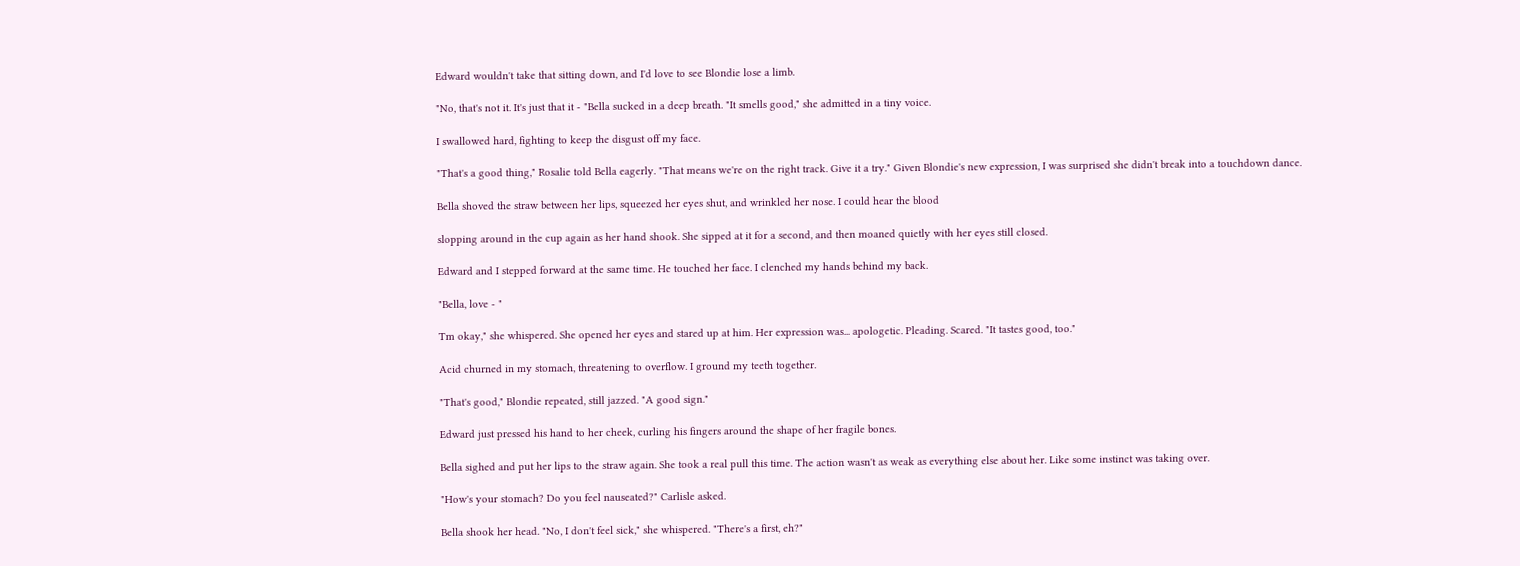Edward wouldn't take that sitting down, and I'd love to see Blondie lose a limb.

"No, that's not it. It's just that it - "Bella sucked in a deep breath. "It smells good," she admitted in a tiny voice.

I swallowed hard, fighting to keep the disgust off my face.

"That's a good thing," Rosalie told Bella eagerly. "That means we're on the right track. Give it a try." Given Blondie's new expression, I was surprised she didn't break into a touchdown dance.

Bella shoved the straw between her lips, squeezed her eyes shut, and wrinkled her nose. I could hear the blood

slopping around in the cup again as her hand shook. She sipped at it for a second, and then moaned quietly with her eyes still closed.

Edward and I stepped forward at the same time. He touched her face. I clenched my hands behind my back.

"Bella, love - "

Tm okay," she whispered. She opened her eyes and stared up at him. Her expression was... apologetic. Pleading. Scared. "It tastes good, too."

Acid churned in my stomach, threatening to overflow. I ground my teeth together.

"That's good," Blondie repeated, still jazzed. "A good sign."

Edward just pressed his hand to her cheek, curling his fingers around the shape of her fragile bones.

Bella sighed and put her lips to the straw again. She took a real pull this time. The action wasn't as weak as everything else about her. Like some instinct was taking over.

"How's your stomach? Do you feel nauseated?" Carlisle asked.

Bella shook her head. "No, I don't feel sick," she whispered. "There's a first, eh?"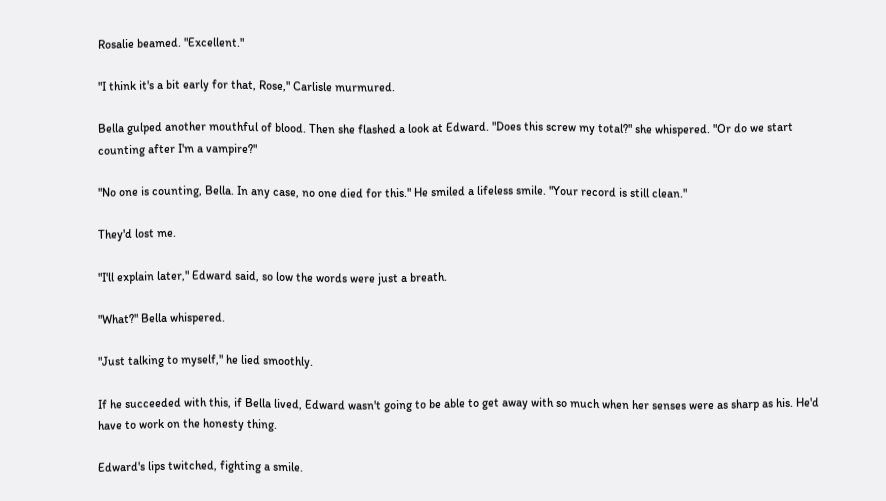Rosalie beamed. "Excellent."

"I think it's a bit early for that, Rose," Carlisle murmured.

Bella gulped another mouthful of blood. Then she flashed a look at Edward. "Does this screw my total?" she whispered. "Or do we start counting after I'm a vampire?"

"No one is counting, Bella. In any case, no one died for this." He smiled a lifeless smile. "Your record is still clean."

They'd lost me.

"I'll explain later," Edward said, so low the words were just a breath.

"What?" Bella whispered.

"Just talking to myself," he lied smoothly.

If he succeeded with this, if Bella lived, Edward wasn't going to be able to get away with so much when her senses were as sharp as his. He'd have to work on the honesty thing.

Edward's lips twitched, fighting a smile.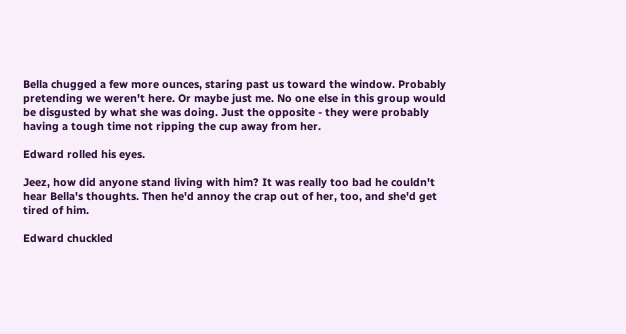Bella chugged a few more ounces, staring past us toward the window. Probably pretending we weren't here. Or maybe just me. No one else in this group would be disgusted by what she was doing. Just the opposite - they were probably having a tough time not ripping the cup away from her.

Edward rolled his eyes.

Jeez, how did anyone stand living with him? It was really too bad he couldn't hear Bella's thoughts. Then he'd annoy the crap out of her, too, and she'd get tired of him.

Edward chuckled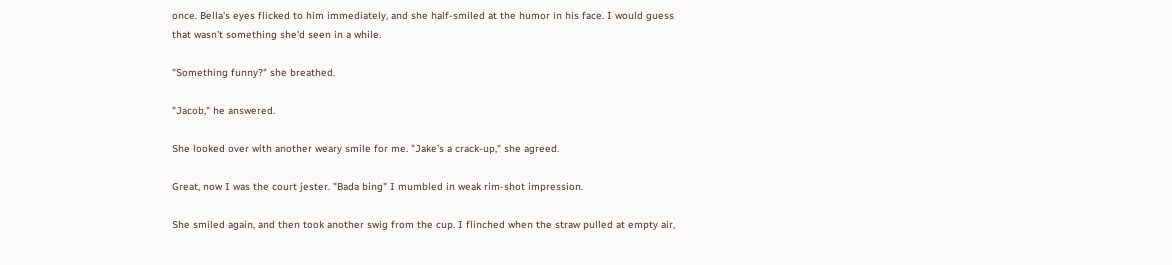once. Bella's eyes flicked to him immediately, and she half-smiled at the humor in his face. I would guess that wasn't something she'd seen in a while.

"Something funny?" she breathed.

"Jacob," he answered.

She looked over with another weary smile for me. "Jake's a crack-up," she agreed.

Great, now I was the court jester. "Bada bing" I mumbled in weak rim-shot impression.

She smiled again, and then took another swig from the cup. I flinched when the straw pulled at empty air,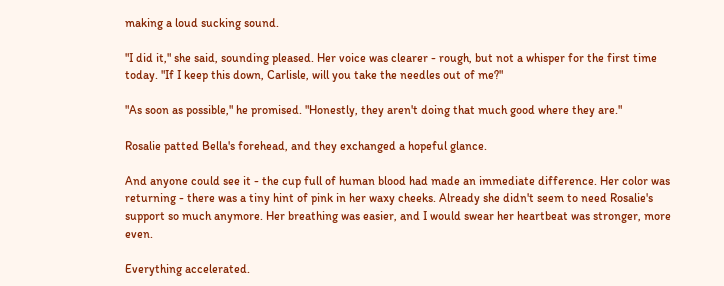making a loud sucking sound.

"I did it," she said, sounding pleased. Her voice was clearer - rough, but not a whisper for the first time today. "If I keep this down, Carlisle, will you take the needles out of me?"

"As soon as possible," he promised. "Honestly, they aren't doing that much good where they are."

Rosalie patted Bella's forehead, and they exchanged a hopeful glance.

And anyone could see it - the cup full of human blood had made an immediate difference. Her color was returning - there was a tiny hint of pink in her waxy cheeks. Already she didn't seem to need Rosalie's support so much anymore. Her breathing was easier, and I would swear her heartbeat was stronger, more even.

Everything accelerated.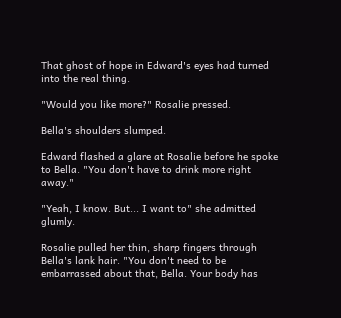That ghost of hope in Edward's eyes had turned into the real thing.

"Would you like more?" Rosalie pressed.

Bella's shoulders slumped.

Edward flashed a glare at Rosalie before he spoke to Bella. "You don't have to drink more right away."

"Yeah, I know. But... I want to" she admitted glumly.

Rosalie pulled her thin, sharp fingers through Bella's lank hair. "You don't need to be embarrassed about that, Bella. Your body has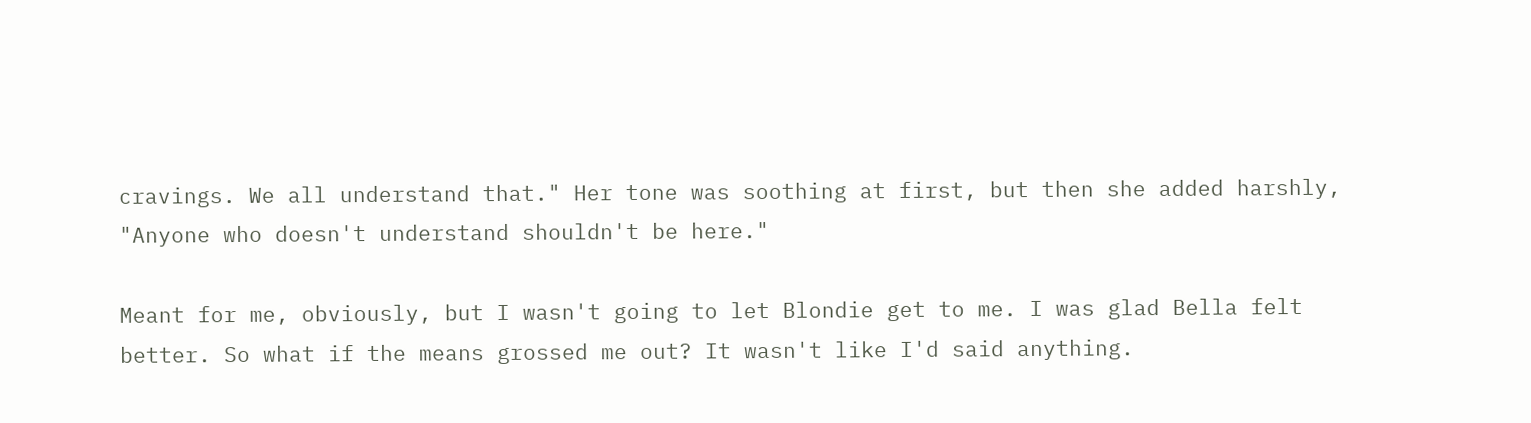cravings. We all understand that." Her tone was soothing at first, but then she added harshly, "Anyone who doesn't understand shouldn't be here."

Meant for me, obviously, but I wasn't going to let Blondie get to me. I was glad Bella felt better. So what if the means grossed me out? It wasn't like I'd said anything.